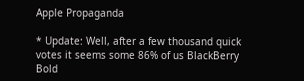Apple Propaganda

* Update: Well, after a few thousand quick votes it seems some 86% of us BlackBerry Bold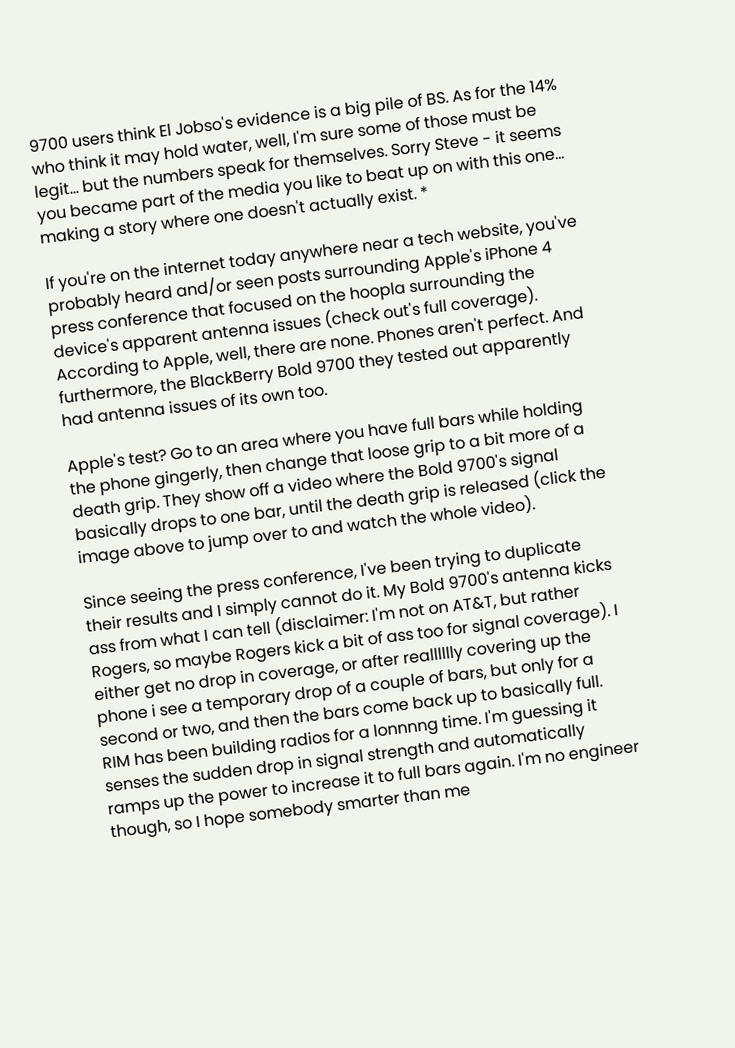9700 users think El Jobso's evidence is a big pile of BS. As for the 14% who think it may hold water, well, I'm sure some of those must be legit... but the numbers speak for themselves. Sorry Steve - it seems you became part of the media you like to beat up on with this one... making a story where one doesn't actually exist. *

If you're on the internet today anywhere near a tech website, you've probably heard and/or seen posts surrounding Apple's iPhone 4 press conference that focused on the hoopla surrounding the device's apparent antenna issues (check out's full coverage). According to Apple, well, there are none. Phones aren't perfect. And furthermore, the BlackBerry Bold 9700 they tested out apparently had antenna issues of its own too.

Apple's test? Go to an area where you have full bars while holding the phone gingerly, then change that loose grip to a bit more of a death grip. They show off a video where the Bold 9700's signal basically drops to one bar, until the death grip is released (click the image above to jump over to and watch the whole video).

Since seeing the press conference, I've been trying to duplicate their results and I simply cannot do it. My Bold 9700's antenna kicks ass from what I can tell (disclaimer: I'm not on AT&T, but rather Rogers, so maybe Rogers kick a bit of ass too for signal coverage). I either get no drop in coverage, or after realllllly covering up the phone i see a temporary drop of a couple of bars, but only for a second or two, and then the bars come back up to basically full. RIM has been building radios for a lonnnng time. I'm guessing it senses the sudden drop in signal strength and automatically ramps up the power to increase it to full bars again. I'm no engineer though, so I hope somebody smarter than me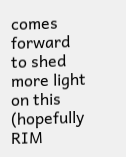comes forward to shed more light on this (hopefully RIM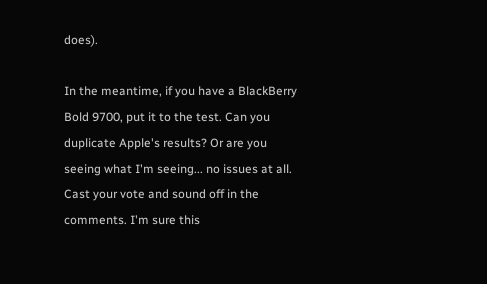does).

In the meantime, if you have a BlackBerry Bold 9700, put it to the test. Can you duplicate Apple's results? Or are you seeing what I'm seeing... no issues at all. Cast your vote and sound off in the comments. I'm sure this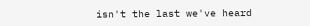isn't the last we've heard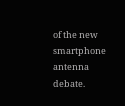of the new smartphone antenna debate.